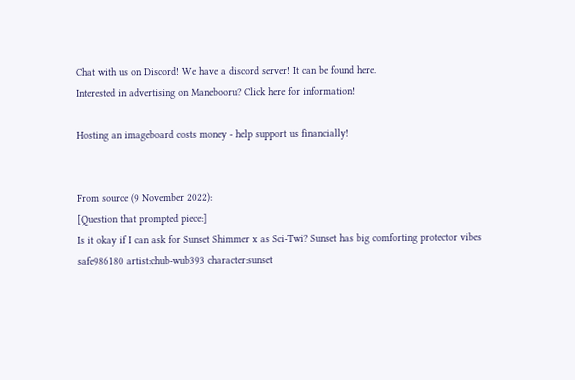Chat with us on Discord! We have a discord server! It can be found here.
Interested in advertising on Manebooru? Click here for information!

Hosting an imageboard costs money - help support us financially!


From source (9 November 2022):
[Question that prompted piece:]
Is it okay if I can ask for Sunset Shimmer x as Sci-Twi? Sunset has big comforting protector vibes
safe986180 artist:chub-wub393 character:sunset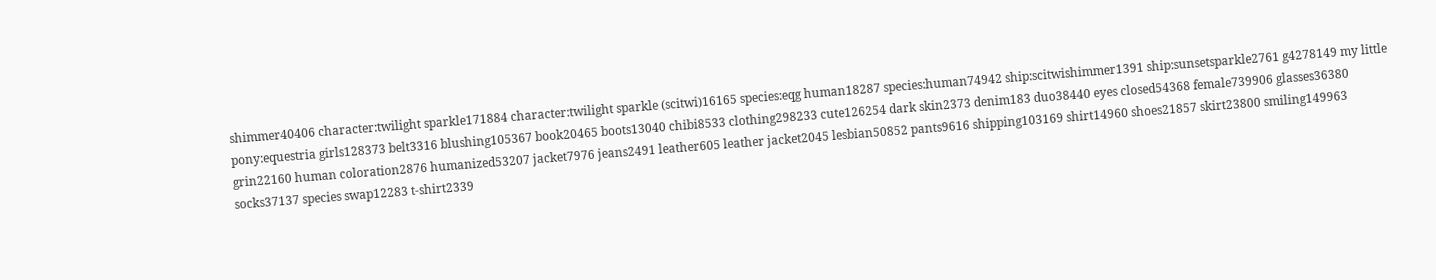shimmer40406 character:twilight sparkle171884 character:twilight sparkle (scitwi)16165 species:eqg human18287 species:human74942 ship:scitwishimmer1391 ship:sunsetsparkle2761 g4278149 my little pony:equestria girls128373 belt3316 blushing105367 book20465 boots13040 chibi8533 clothing298233 cute126254 dark skin2373 denim183 duo38440 eyes closed54368 female739906 glasses36380 grin22160 human coloration2876 humanized53207 jacket7976 jeans2491 leather605 leather jacket2045 lesbian50852 pants9616 shipping103169 shirt14960 shoes21857 skirt23800 smiling149963 socks37137 species swap12283 t-shirt2339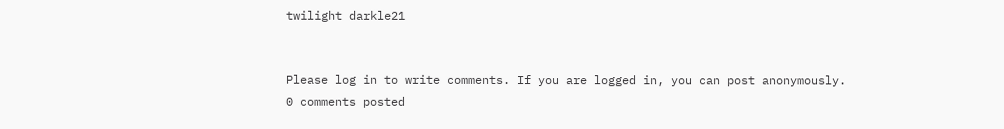twilight darkle21


Please log in to write comments. If you are logged in, you can post anonymously.
0 comments posted